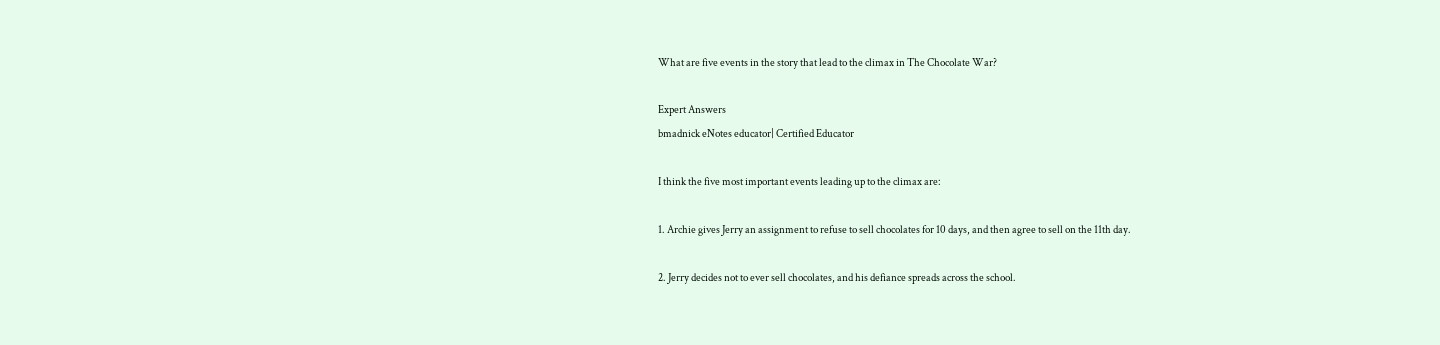What are five events in the story that lead to the climax in The Chocolate War?

Expert Answers
bmadnick eNotes educator| Certified Educator

I think the five most important events leading up to the climax are:

1. Archie gives Jerry an assignment to refuse to sell chocolates for 10 days, and then agree to sell on the 11th day.

2. Jerry decides not to ever sell chocolates, and his defiance spreads across the school.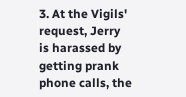3. At the Vigils' request, Jerry is harassed by getting prank phone calls, the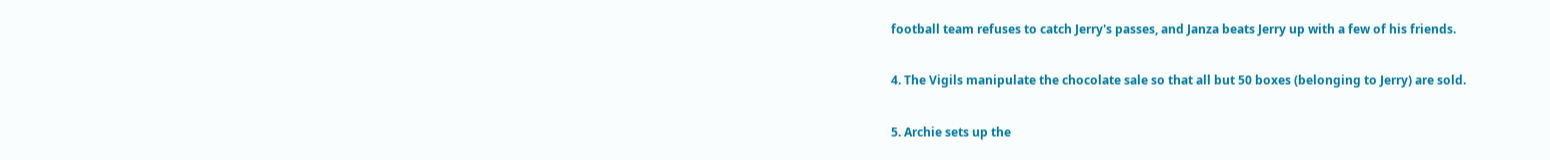football team refuses to catch Jerry's passes, and Janza beats Jerry up with a few of his friends.

4. The Vigils manipulate the chocolate sale so that all but 50 boxes (belonging to Jerry) are sold.

5. Archie sets up the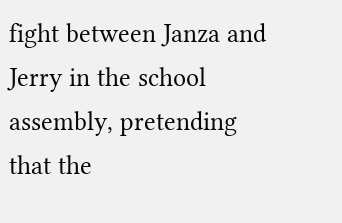fight between Janza and Jerry in the school assembly, pretending that the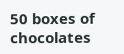50 boxes of chocolates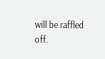will be raffled off.